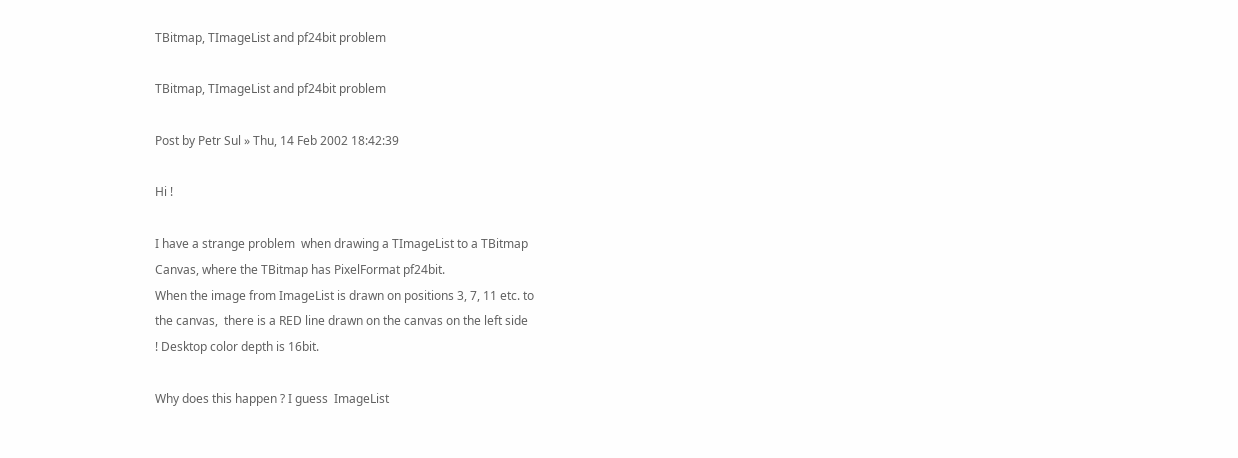TBitmap, TImageList and pf24bit problem

TBitmap, TImageList and pf24bit problem

Post by Petr Sul » Thu, 14 Feb 2002 18:42:39

Hi !

I have a strange problem  when drawing a TImageList to a TBitmap
Canvas, where the TBitmap has PixelFormat pf24bit.
When the image from ImageList is drawn on positions 3, 7, 11 etc. to
the canvas,  there is a RED line drawn on the canvas on the left side
! Desktop color depth is 16bit.

Why does this happen ? I guess  ImageList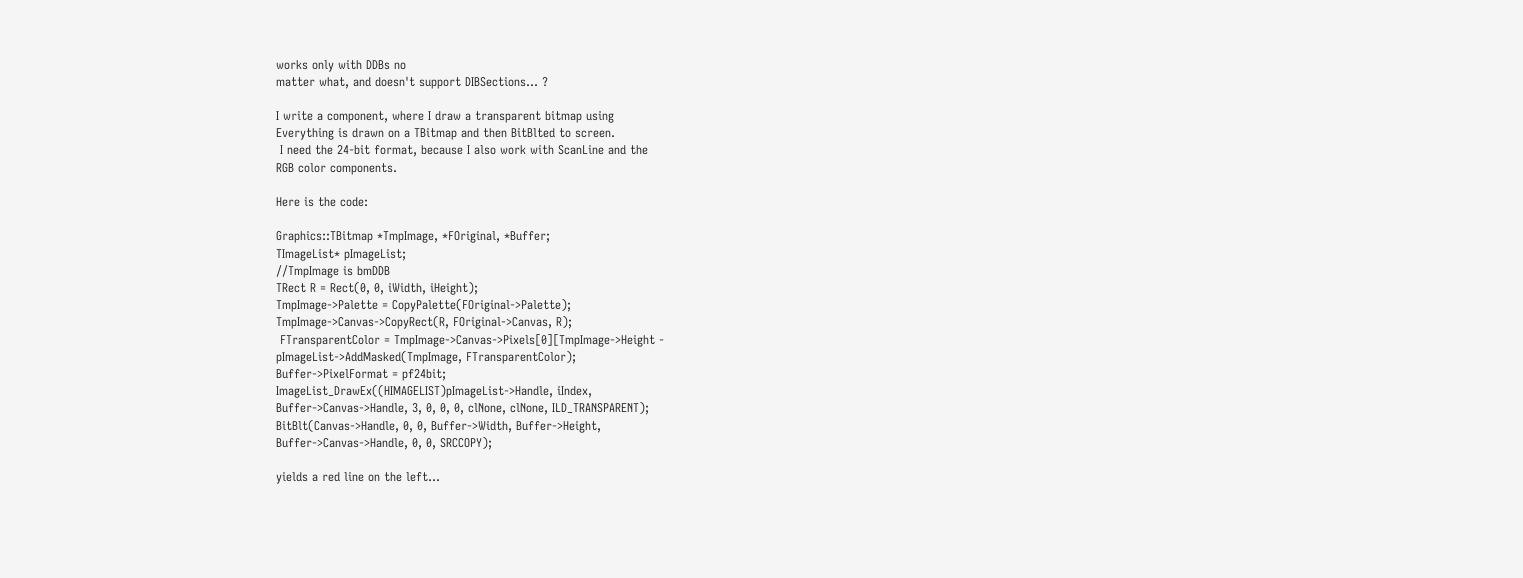works only with DDBs no
matter what, and doesn't support DIBSections... ?

I write a component, where I draw a transparent bitmap using
Everything is drawn on a TBitmap and then BitBlted to screen.
 I need the 24-bit format, because I also work with ScanLine and the
RGB color components.

Here is the code:

Graphics::TBitmap *TmpImage, *FOriginal, *Buffer;
TImageList* pImageList;
//TmpImage is bmDDB
TRect R = Rect(0, 0, iWidth, iHeight);
TmpImage->Palette = CopyPalette(FOriginal->Palette);
TmpImage->Canvas->CopyRect(R, FOriginal->Canvas, R);
 FTransparentColor = TmpImage->Canvas->Pixels[0][TmpImage->Height -
pImageList->AddMasked(TmpImage, FTransparentColor);
Buffer->PixelFormat = pf24bit;
ImageList_DrawEx((HIMAGELIST)pImageList->Handle, iIndex,
Buffer->Canvas->Handle, 3, 0, 0, 0, clNone, clNone, ILD_TRANSPARENT);
BitBlt(Canvas->Handle, 0, 0, Buffer->Width, Buffer->Height,
Buffer->Canvas->Handle, 0, 0, SRCCOPY);

yields a red line on the left...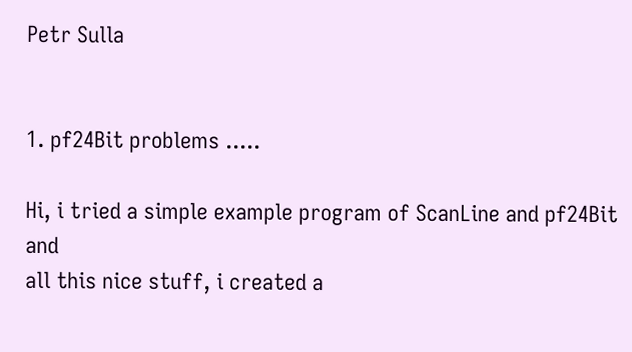Petr Sulla


1. pf24Bit problems .....

Hi, i tried a simple example program of ScanLine and pf24Bit and
all this nice stuff, i created a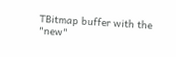TBitmap buffer with the "new"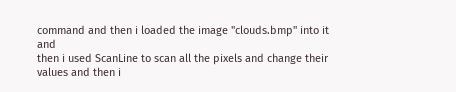command and then i loaded the image "clouds.bmp" into it and
then i used ScanLine to scan all the pixels and change their
values and then i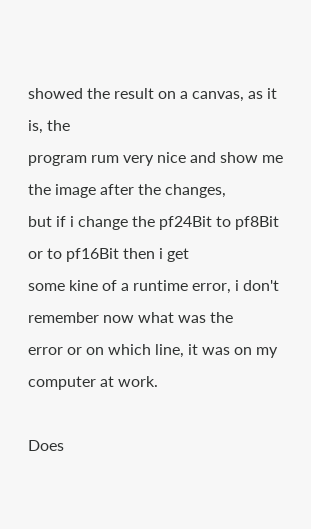showed the result on a canvas, as it is, the
program rum very nice and show me the image after the changes,
but if i change the pf24Bit to pf8Bit or to pf16Bit then i get
some kine of a runtime error, i don't remember now what was the
error or on which line, it was on my computer at work.

Does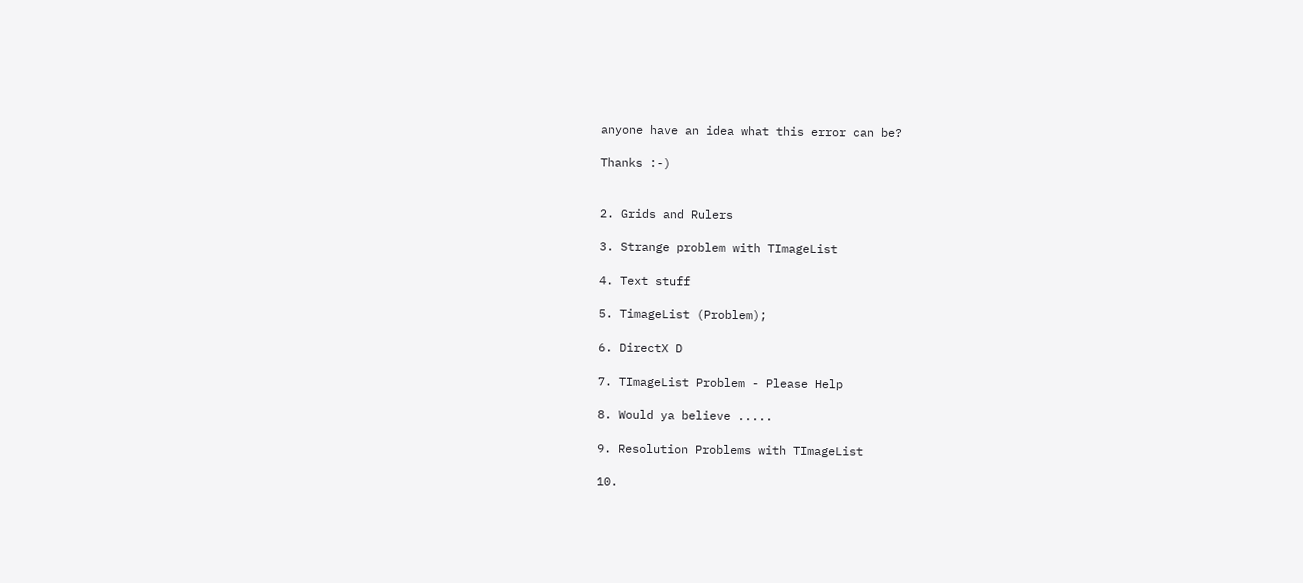anyone have an idea what this error can be?

Thanks :-)


2. Grids and Rulers

3. Strange problem with TImageList

4. Text stuff

5. TimageList (Problem);

6. DirectX D

7. TImageList Problem - Please Help

8. Would ya believe .....

9. Resolution Problems with TImageList

10.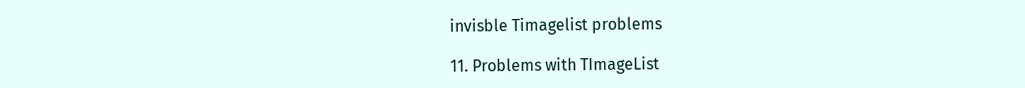invisble Timagelist problems

11. Problems with TImageList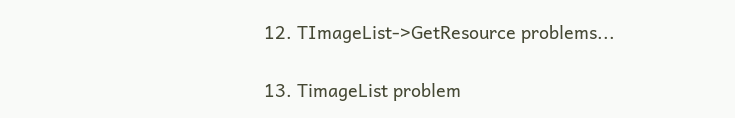12. TImageList->GetResource problems...

13. TimageList problem